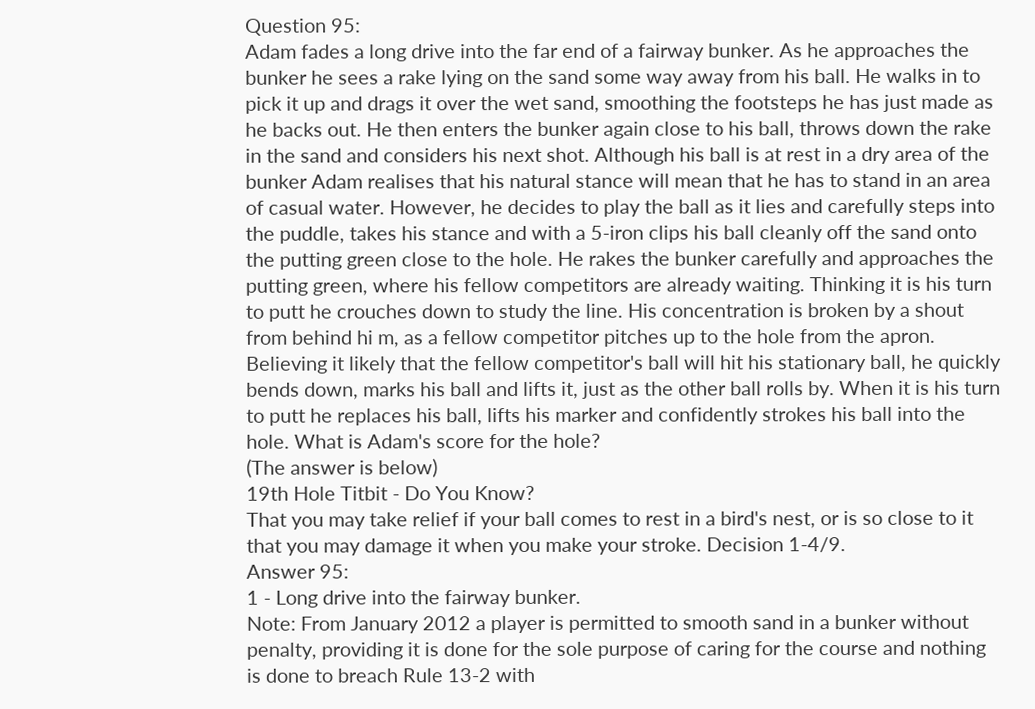Question 95:
Adam fades a long drive into the far end of a fairway bunker. As he approaches the bunker he sees a rake lying on the sand some way away from his ball. He walks in to pick it up and drags it over the wet sand, smoothing the footsteps he has just made as he backs out. He then enters the bunker again close to his ball, throws down the rake in the sand and considers his next shot. Although his ball is at rest in a dry area of the bunker Adam realises that his natural stance will mean that he has to stand in an area of casual water. However, he decides to play the ball as it lies and carefully steps into the puddle, takes his stance and with a 5-iron clips his ball cleanly off the sand onto the putting green close to the hole. He rakes the bunker carefully and approaches the putting green, where his fellow competitors are already waiting. Thinking it is his turn to putt he crouches down to study the line. His concentration is broken by a shout from behind hi m, as a fellow competitor pitches up to the hole from the apron. Believing it likely that the fellow competitor's ball will hit his stationary ball, he quickly bends down, marks his ball and lifts it, just as the other ball rolls by. When it is his turn to putt he replaces his ball, lifts his marker and confidently strokes his ball into the hole. What is Adam's score for the hole?
(The answer is below)
19th Hole Titbit - Do You Know?
That you may take relief if your ball comes to rest in a bird's nest, or is so close to it that you may damage it when you make your stroke. Decision 1-4/9.
Answer 95:
1 - Long drive into the fairway bunker.
Note: From January 2012 a player is permitted to smooth sand in a bunker without penalty, providing it is done for the sole purpose of caring for the course and nothing is done to breach Rule 13-2 with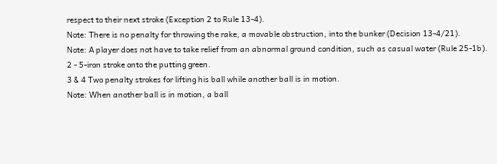respect to their next stroke (Exception 2 to Rule 13-4).
Note: There is no penalty for throwing the rake, a movable obstruction, into the bunker (Decision 13-4/21).
Note: A player does not have to take relief from an abnormal ground condition, such as casual water (Rule 25-1b).
2 - 5-iron stroke onto the putting green.
3 & 4 Two penalty strokes for lifting his ball while another ball is in motion.
Note: When another ball is in motion, a ball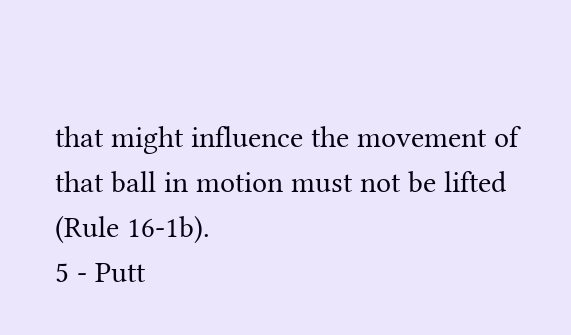that might influence the movement of that ball in motion must not be lifted (Rule 16-1b).
5 - Putt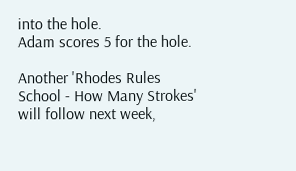into the hole.
Adam scores 5 for the hole.

Another 'Rhodes Rules School - How Many Strokes' will follow next week,